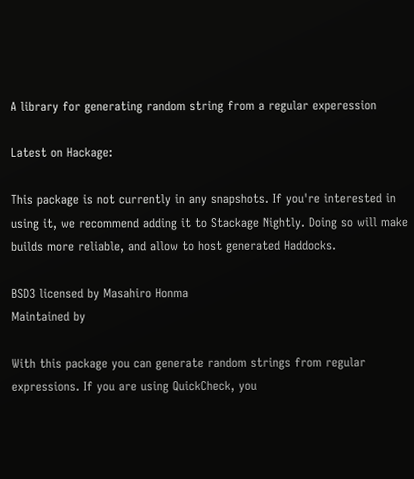A library for generating random string from a regular experession

Latest on Hackage:

This package is not currently in any snapshots. If you're interested in using it, we recommend adding it to Stackage Nightly. Doing so will make builds more reliable, and allow to host generated Haddocks.

BSD3 licensed by Masahiro Honma
Maintained by

With this package you can generate random strings from regular expressions. If you are using QuickCheck, you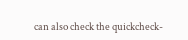can also check the quickcheck-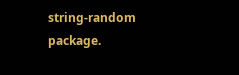string-random package.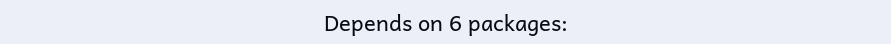Depends on 6 packages: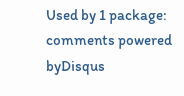Used by 1 package:
comments powered byDisqus